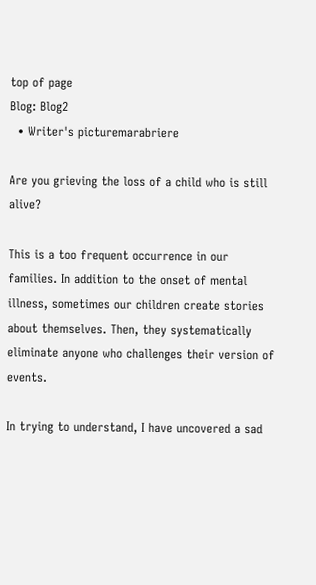top of page
Blog: Blog2
  • Writer's picturemarabriere

Are you grieving the loss of a child who is still alive?

This is a too frequent occurrence in our families. In addition to the onset of mental illness, sometimes our children create stories about themselves. Then, they systematically eliminate anyone who challenges their version of events.

In trying to understand, I have uncovered a sad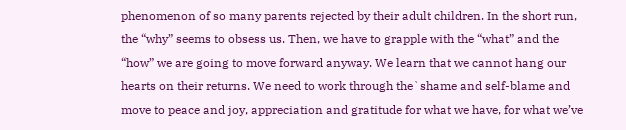phenomenon of so many parents rejected by their adult children. In the short run, the “why” seems to obsess us. Then, we have to grapple with the “what” and the “how” we are going to move forward anyway. We learn that we cannot hang our hearts on their returns. We need to work through the`shame and self-blame and move to peace and joy, appreciation and gratitude for what we have, for what we’ve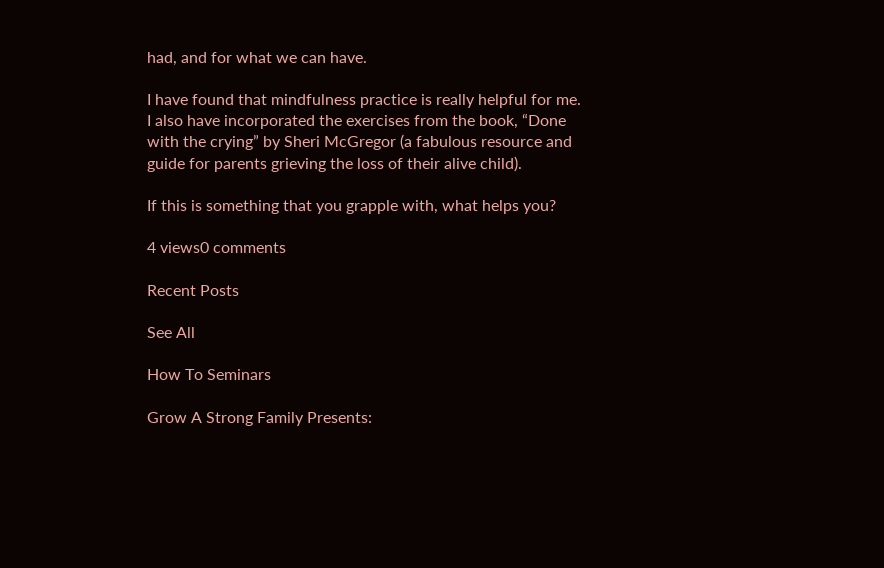had, and for what we can have.

I have found that mindfulness practice is really helpful for me. I also have incorporated the exercises from the book, “Done with the crying” by Sheri McGregor (a fabulous resource and guide for parents grieving the loss of their alive child).

If this is something that you grapple with, what helps you?

4 views0 comments

Recent Posts

See All

How To Seminars

Grow A Strong Family Presents: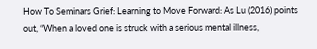How To Seminars Grief: Learning to Move Forward: As Lu (2016) points out, “When a loved one is struck with a serious mental illness,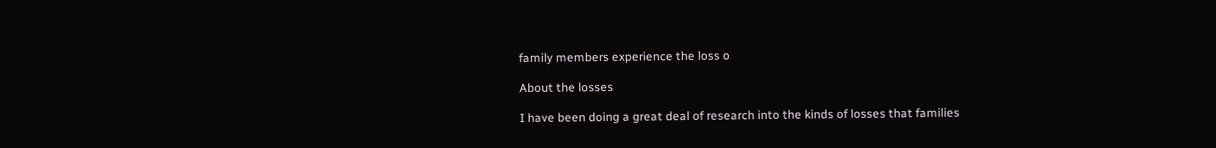family members experience the loss o

About the losses

I have been doing a great deal of research into the kinds of losses that families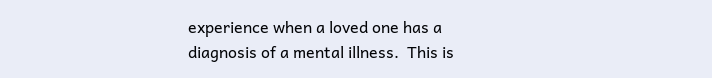experience when a loved one has a diagnosis of a mental illness.  This is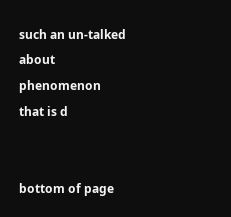such an un-talked about phenomenon that is d


bottom of page